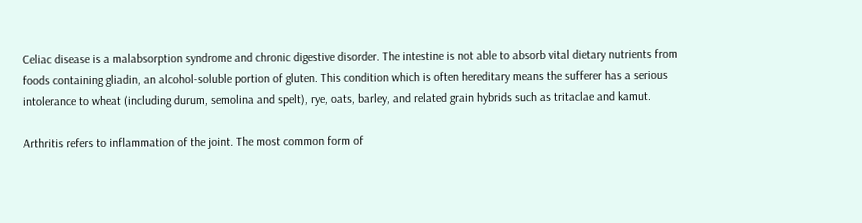Celiac disease is a malabsorption syndrome and chronic digestive disorder. The intestine is not able to absorb vital dietary nutrients from foods containing gliadin, an alcohol-soluble portion of gluten. This condition which is often hereditary means the sufferer has a serious intolerance to wheat (including durum, semolina and spelt), rye, oats, barley, and related grain hybrids such as tritaclae and kamut.

Arthritis refers to inflammation of the joint. The most common form of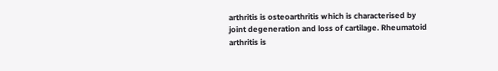arthritis is osteoarthritis which is characterised by joint degeneration and loss of cartilage. Rheumatoid arthritis is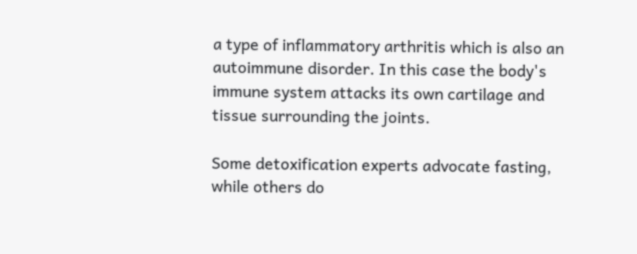a type of inflammatory arthritis which is also an autoimmune disorder. In this case the body's immune system attacks its own cartilage and tissue surrounding the joints.

Some detoxification experts advocate fasting, while others do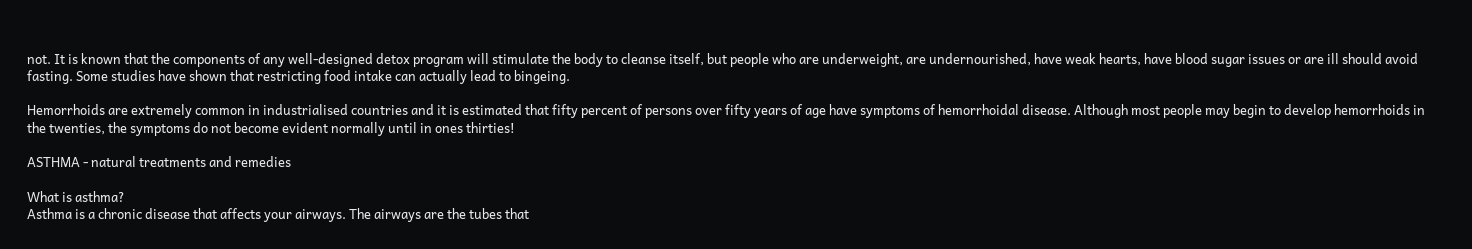not. It is known that the components of any well-designed detox program will stimulate the body to cleanse itself, but people who are underweight, are undernourished, have weak hearts, have blood sugar issues or are ill should avoid fasting. Some studies have shown that restricting food intake can actually lead to bingeing.

Hemorrhoids are extremely common in industrialised countries and it is estimated that fifty percent of persons over fifty years of age have symptoms of hemorrhoidal disease. Although most people may begin to develop hemorrhoids in the twenties, the symptoms do not become evident normally until in ones thirties!

ASTHMA - natural treatments and remedies

What is asthma?
Asthma is a chronic disease that affects your airways. The airways are the tubes that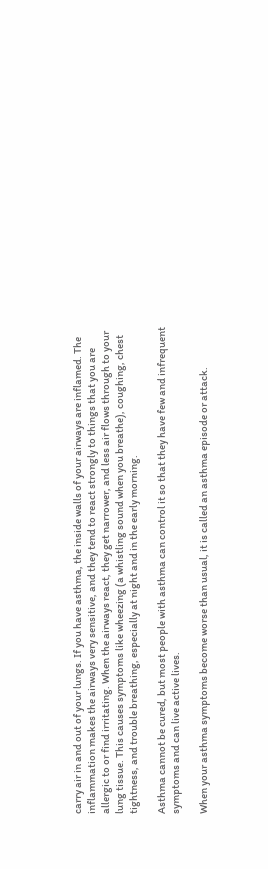carry air in and out of your lungs. If you have asthma, the inside walls of your airways are inflamed. The inflammation makes the airways very sensitive, and they tend to react strongly to things that you are allergic to or find irritating. When the airways react, they get narrower, and less air flows through to your lung tissue. This causes symptoms like wheezing (a whistling sound when you breathe), coughing, chest tightness, and trouble breathing, especially at night and in the early morning.

Asthma cannot be cured, but most people with asthma can control it so that they have few and infrequent symptoms and can live active lives.

When your asthma symptoms become worse than usual, it is called an asthma episode or attack.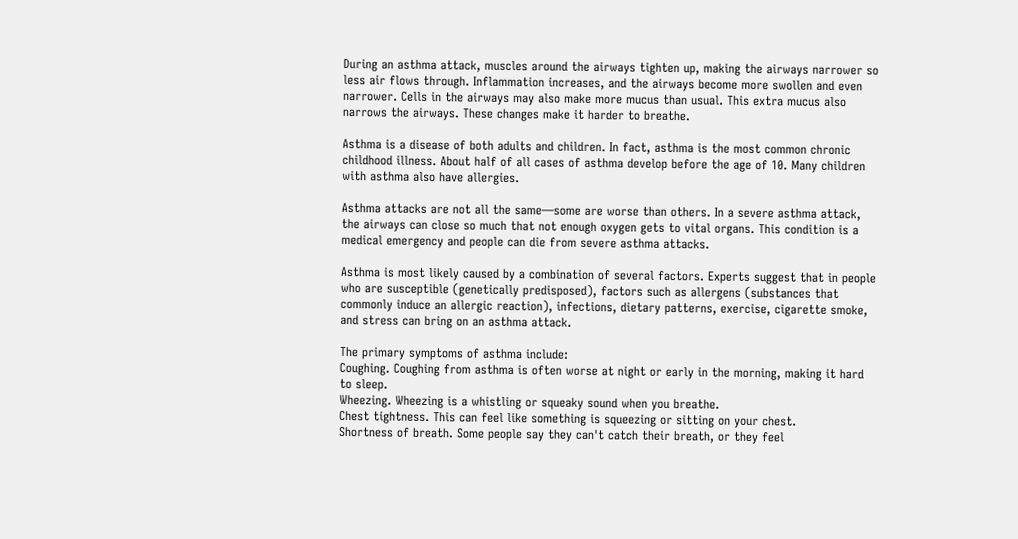During an asthma attack, muscles around the airways tighten up, making the airways narrower so less air flows through. Inflammation increases, and the airways become more swollen and even narrower. Cells in the airways may also make more mucus than usual. This extra mucus also narrows the airways. These changes make it harder to breathe.

Asthma is a disease of both adults and children. In fact, asthma is the most common chronic childhood illness. About half of all cases of asthma develop before the age of 10. Many children with asthma also have allergies.

Asthma attacks are not all the same—some are worse than others. In a severe asthma attack, the airways can close so much that not enough oxygen gets to vital organs. This condition is a medical emergency and people can die from severe asthma attacks.

Asthma is most likely caused by a combination of several factors. Experts suggest that in people who are susceptible (genetically predisposed), factors such as allergens (substances that commonly induce an allergic reaction), infections, dietary patterns, exercise, cigarette smoke, and stress can bring on an asthma attack.

The primary symptoms of asthma include:
Coughing. Coughing from asthma is often worse at night or early in the morning, making it hard to sleep.
Wheezing. Wheezing is a whistling or squeaky sound when you breathe.
Chest tightness. This can feel like something is squeezing or sitting on your chest.
Shortness of breath. Some people say they can't catch their breath, or they feel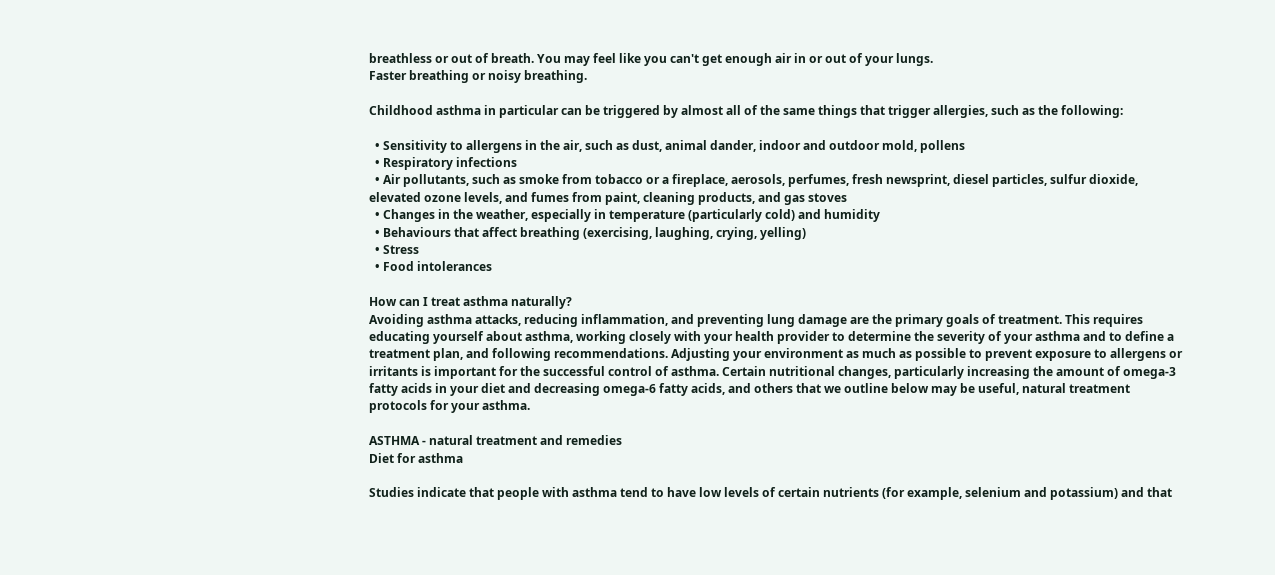breathless or out of breath. You may feel like you can't get enough air in or out of your lungs.
Faster breathing or noisy breathing.

Childhood asthma in particular can be triggered by almost all of the same things that trigger allergies, such as the following:

  • Sensitivity to allergens in the air, such as dust, animal dander, indoor and outdoor mold, pollens
  • Respiratory infections
  • Air pollutants, such as smoke from tobacco or a fireplace, aerosols, perfumes, fresh newsprint, diesel particles, sulfur dioxide, elevated ozone levels, and fumes from paint, cleaning products, and gas stoves
  • Changes in the weather, especially in temperature (particularly cold) and humidity
  • Behaviours that affect breathing (exercising, laughing, crying, yelling)
  • Stress
  • Food intolerances

How can I treat asthma naturally?
Avoiding asthma attacks, reducing inflammation, and preventing lung damage are the primary goals of treatment. This requires educating yourself about asthma, working closely with your health provider to determine the severity of your asthma and to define a treatment plan, and following recommendations. Adjusting your environment as much as possible to prevent exposure to allergens or irritants is important for the successful control of asthma. Certain nutritional changes, particularly increasing the amount of omega-3 fatty acids in your diet and decreasing omega-6 fatty acids, and others that we outline below may be useful, natural treatment protocols for your asthma.

ASTHMA - natural treatment and remedies
Diet for asthma

Studies indicate that people with asthma tend to have low levels of certain nutrients (for example, selenium and potassium) and that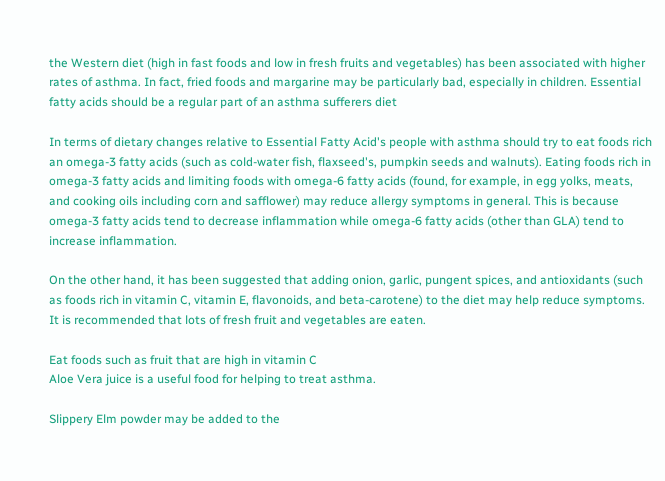the Western diet (high in fast foods and low in fresh fruits and vegetables) has been associated with higher rates of asthma. In fact, fried foods and margarine may be particularly bad, especially in children. Essential fatty acids should be a regular part of an asthma sufferers diet

In terms of dietary changes relative to Essential Fatty Acid's people with asthma should try to eat foods rich an omega-3 fatty acids (such as cold-water fish, flaxseed's, pumpkin seeds and walnuts). Eating foods rich in omega-3 fatty acids and limiting foods with omega-6 fatty acids (found, for example, in egg yolks, meats, and cooking oils including corn and safflower) may reduce allergy symptoms in general. This is because omega-3 fatty acids tend to decrease inflammation while omega-6 fatty acids (other than GLA) tend to increase inflammation.

On the other hand, it has been suggested that adding onion, garlic, pungent spices, and antioxidants (such as foods rich in vitamin C, vitamin E, flavonoids, and beta-carotene) to the diet may help reduce symptoms. It is recommended that lots of fresh fruit and vegetables are eaten.

Eat foods such as fruit that are high in vitamin C
Aloe Vera juice is a useful food for helping to treat asthma.

Slippery Elm powder may be added to the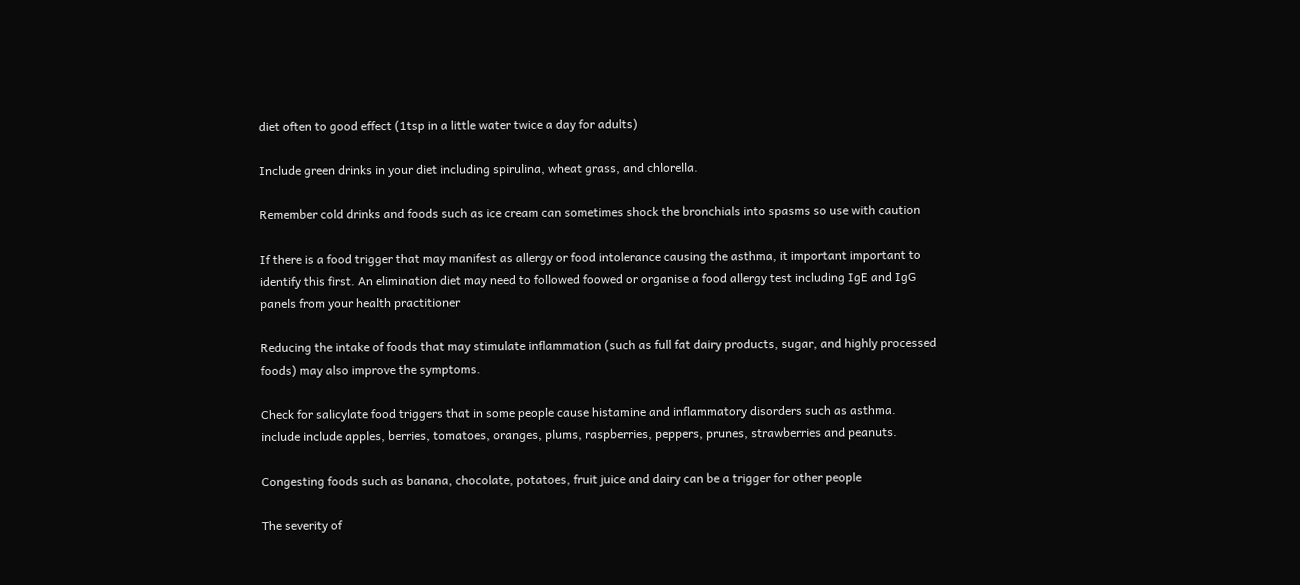diet often to good effect (1tsp in a little water twice a day for adults)

Include green drinks in your diet including spirulina, wheat grass, and chlorella.

Remember cold drinks and foods such as ice cream can sometimes shock the bronchials into spasms so use with caution

If there is a food trigger that may manifest as allergy or food intolerance causing the asthma, it important important to identify this first. An elimination diet may need to followed foowed or organise a food allergy test including IgE and IgG panels from your health practitioner

Reducing the intake of foods that may stimulate inflammation (such as full fat dairy products, sugar, and highly processed foods) may also improve the symptoms.

Check for salicylate food triggers that in some people cause histamine and inflammatory disorders such as asthma. include include apples, berries, tomatoes, oranges, plums, raspberries, peppers, prunes, strawberries and peanuts.

Congesting foods such as banana, chocolate, potatoes, fruit juice and dairy can be a trigger for other people

The severity of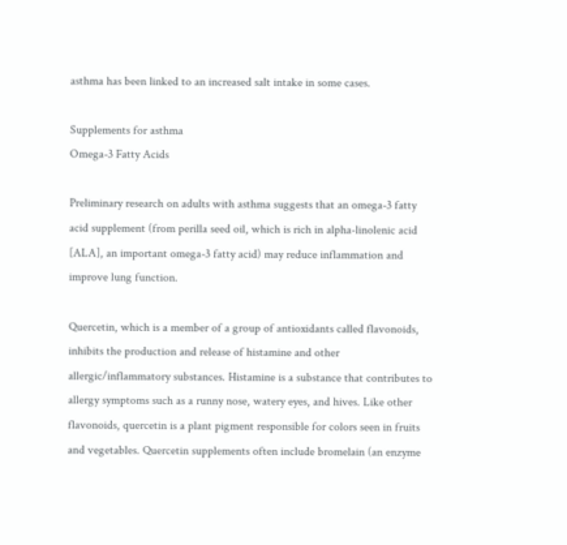asthma has been linked to an increased salt intake in some cases.

Supplements for asthma
Omega-3 Fatty Acids

Preliminary research on adults with asthma suggests that an omega-3 fatty acid supplement (from perilla seed oil, which is rich in alpha-linolenic acid [ALA], an important omega-3 fatty acid) may reduce inflammation and improve lung function.

Quercetin, which is a member of a group of antioxidants called flavonoids, inhibits the production and release of histamine and other allergic/inflammatory substances. Histamine is a substance that contributes to allergy symptoms such as a runny nose, watery eyes, and hives. Like other flavonoids, quercetin is a plant pigment responsible for colors seen in fruits and vegetables. Quercetin supplements often include bromelain (an enzyme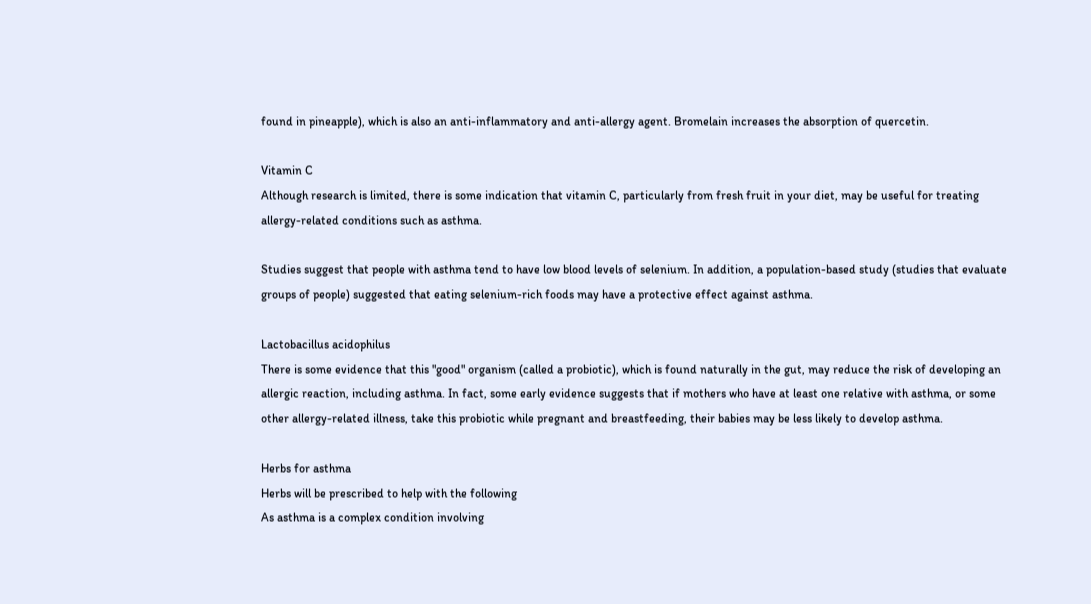found in pineapple), which is also an anti-inflammatory and anti-allergy agent. Bromelain increases the absorption of quercetin.

Vitamin C
Although research is limited, there is some indication that vitamin C, particularly from fresh fruit in your diet, may be useful for treating allergy-related conditions such as asthma.

Studies suggest that people with asthma tend to have low blood levels of selenium. In addition, a population-based study (studies that evaluate groups of people) suggested that eating selenium-rich foods may have a protective effect against asthma.

Lactobacillus acidophilus
There is some evidence that this "good" organism (called a probiotic), which is found naturally in the gut, may reduce the risk of developing an allergic reaction, including asthma. In fact, some early evidence suggests that if mothers who have at least one relative with asthma, or some other allergy-related illness, take this probiotic while pregnant and breastfeeding, their babies may be less likely to develop asthma.

Herbs for asthma
Herbs will be prescribed to help with the following
As asthma is a complex condition involving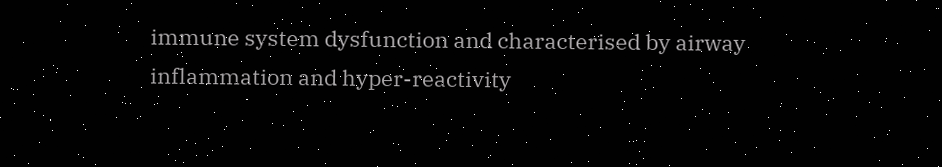immune system dysfunction and characterised by airway inflammation and hyper-reactivity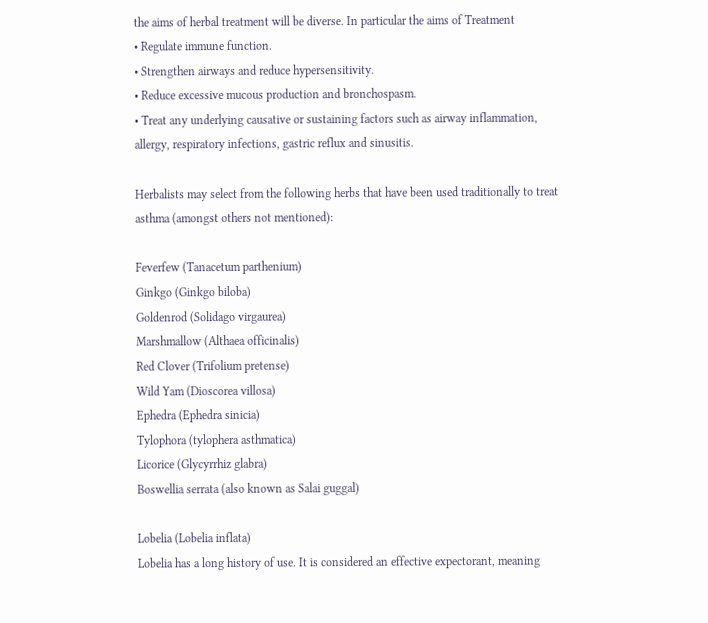the aims of herbal treatment will be diverse. In particular the aims of Treatment
• Regulate immune function.
• Strengthen airways and reduce hypersensitivity.
• Reduce excessive mucous production and bronchospasm.
• Treat any underlying causative or sustaining factors such as airway inflammation, allergy, respiratory infections, gastric reflux and sinusitis.

Herbalists may select from the following herbs that have been used traditionally to treat asthma (amongst others not mentioned):

Feverfew (Tanacetum parthenium)
Ginkgo (Ginkgo biloba)
Goldenrod (Solidago virgaurea)
Marshmallow (Althaea officinalis)
Red Clover (Trifolium pretense)
Wild Yam (Dioscorea villosa)
Ephedra (Ephedra sinicia)
Tylophora (tylophera asthmatica)
Licorice (Glycyrrhiz glabra)
Boswellia serrata (also known as Salai guggal)

Lobelia (Lobelia inflata)
Lobelia has a long history of use. It is considered an effective expectorant, meaning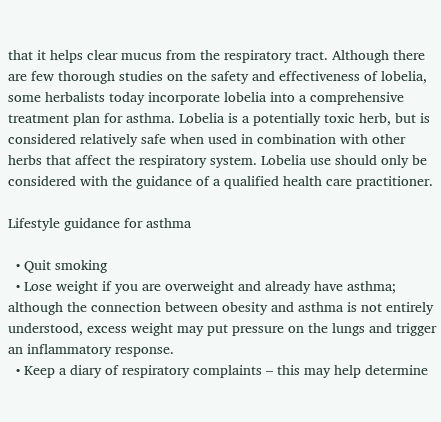that it helps clear mucus from the respiratory tract. Although there are few thorough studies on the safety and effectiveness of lobelia, some herbalists today incorporate lobelia into a comprehensive treatment plan for asthma. Lobelia is a potentially toxic herb, but is considered relatively safe when used in combination with other herbs that affect the respiratory system. Lobelia use should only be considered with the guidance of a qualified health care practitioner.

Lifestyle guidance for asthma

  • Quit smoking
  • Lose weight if you are overweight and already have asthma; although the connection between obesity and asthma is not entirely understood, excess weight may put pressure on the lungs and trigger an inflammatory response.
  • Keep a diary of respiratory complaints – this may help determine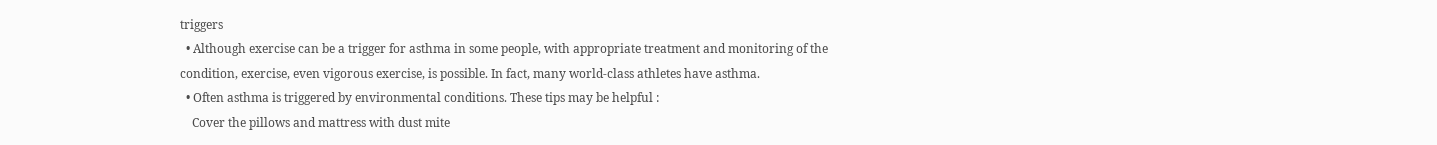triggers
  • Although exercise can be a trigger for asthma in some people, with appropriate treatment and monitoring of the condition, exercise, even vigorous exercise, is possible. In fact, many world-class athletes have asthma.
  • Often asthma is triggered by environmental conditions. These tips may be helpful :
    Cover the pillows and mattress with dust mite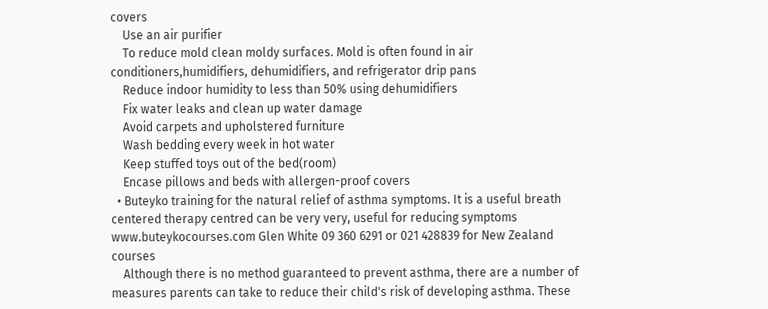covers
    Use an air purifier
    To reduce mold clean moldy surfaces. Mold is often found in air conditioners,humidifiers, dehumidifiers, and refrigerator drip pans
    Reduce indoor humidity to less than 50% using dehumidifiers
    Fix water leaks and clean up water damage
    Avoid carpets and upholstered furniture
    Wash bedding every week in hot water
    Keep stuffed toys out of the bed(room)
    Encase pillows and beds with allergen-proof covers
  • Buteyko training for the natural relief of asthma symptoms. It is a useful breath centered therapy centred can be very very, useful for reducing symptoms www.buteykocourses.com Glen White 09 360 6291 or 021 428839 for New Zealand courses
    Although there is no method guaranteed to prevent asthma, there are a number of measures parents can take to reduce their child's risk of developing asthma. These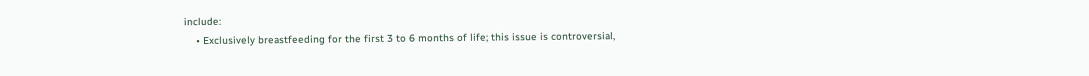include:
    • Exclusively breastfeeding for the first 3 to 6 months of life; this issue is controversial,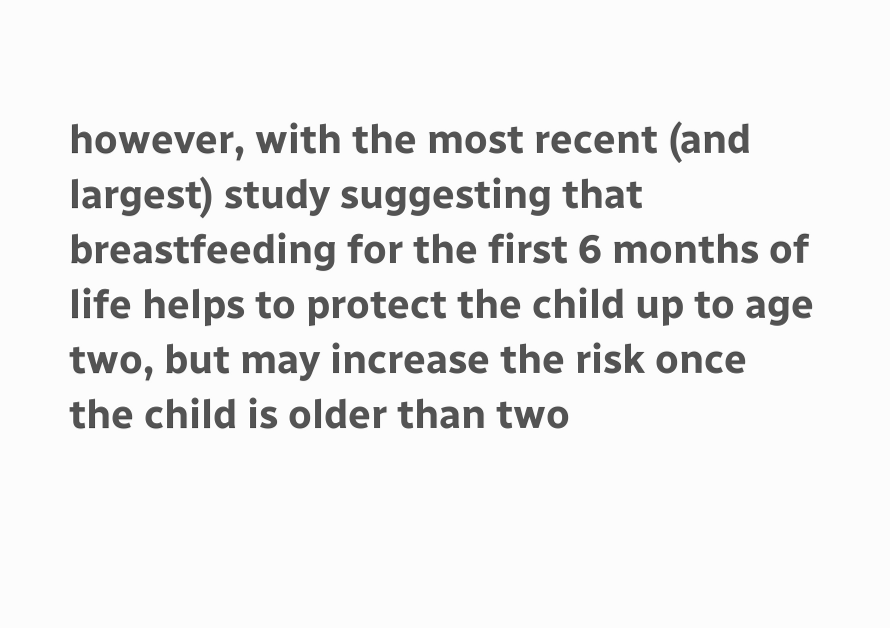however, with the most recent (and largest) study suggesting that breastfeeding for the first 6 months of life helps to protect the child up to age two, but may increase the risk once the child is older than two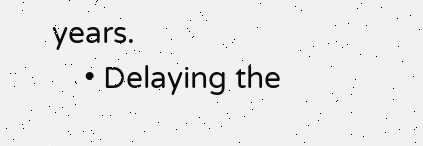years.
    • Delaying the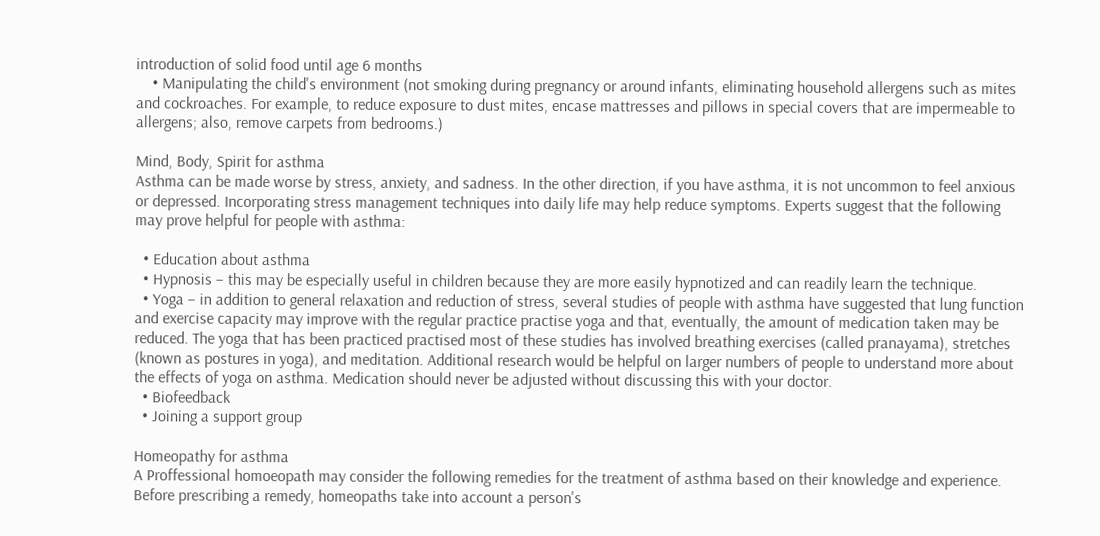introduction of solid food until age 6 months
    • Manipulating the child's environment (not smoking during pregnancy or around infants, eliminating household allergens such as mites and cockroaches. For example, to reduce exposure to dust mites, encase mattresses and pillows in special covers that are impermeable to allergens; also, remove carpets from bedrooms.)

Mind, Body, Spirit for asthma
Asthma can be made worse by stress, anxiety, and sadness. In the other direction, if you have asthma, it is not uncommon to feel anxious or depressed. Incorporating stress management techniques into daily life may help reduce symptoms. Experts suggest that the following may prove helpful for people with asthma:

  • Education about asthma
  • Hypnosis – this may be especially useful in children because they are more easily hypnotized and can readily learn the technique.
  • Yoga – in addition to general relaxation and reduction of stress, several studies of people with asthma have suggested that lung function and exercise capacity may improve with the regular practice practise yoga and that, eventually, the amount of medication taken may be reduced. The yoga that has been practiced practised most of these studies has involved breathing exercises (called pranayama), stretches (known as postures in yoga), and meditation. Additional research would be helpful on larger numbers of people to understand more about the effects of yoga on asthma. Medication should never be adjusted without discussing this with your doctor.
  • Biofeedback
  • Joining a support group

Homeopathy for asthma
A Proffessional homoeopath may consider the following remedies for the treatment of asthma based on their knowledge and experience. Before prescribing a remedy, homeopaths take into account a person's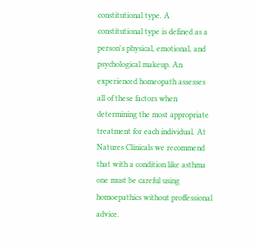constitutional type. A constitutional type is defined as a person's physical, emotional, and psychological makeup. An experienced homeopath assesses all of these factors when determining the most appropriate treatment for each individual. At Natures Clinicals we recommend that with a condition like asthma one must be careful using homoepathics without proffessional advice.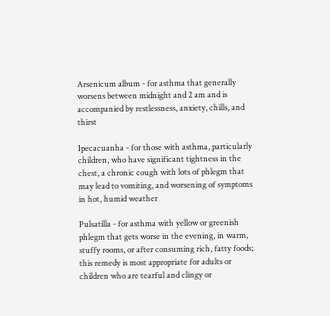Arsenicum album - for asthma that generally worsens between midnight and 2 am and is accompanied by restlessness, anxiety, chills, and thirst

Ipecacuanha - for those with asthma, particularly children, who have significant tightness in the chest, a chronic cough with lots of phlegm that may lead to vomiting, and worsening of symptoms in hot, humid weather

Pulsatilla - for asthma with yellow or greenish phlegm that gets worse in the evening, in warm, stuffy rooms, or after consuming rich, fatty foods; this remedy is most appropriate for adults or children who are tearful and clingy or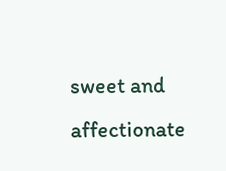sweet and affectionate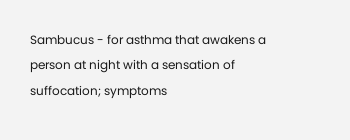Sambucus - for asthma that awakens a person at night with a sensation of suffocation; symptoms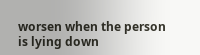worsen when the person is lying down